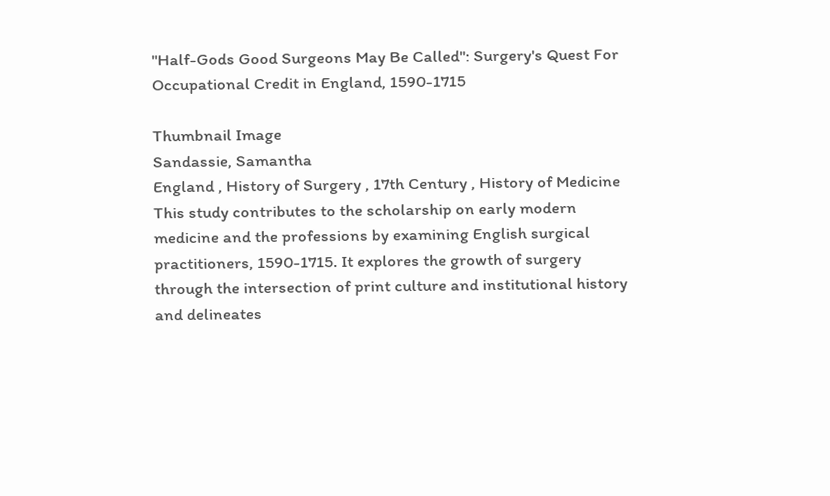"Half-Gods Good Surgeons May Be Called": Surgery's Quest For Occupational Credit in England, 1590-1715

Thumbnail Image
Sandassie, Samantha
England , History of Surgery , 17th Century , History of Medicine
This study contributes to the scholarship on early modern medicine and the professions by examining English surgical practitioners, 1590-1715. It explores the growth of surgery through the intersection of print culture and institutional history and delineates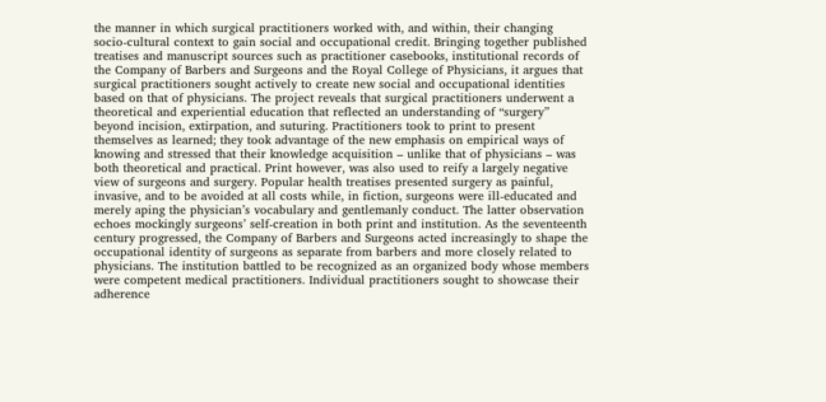the manner in which surgical practitioners worked with, and within, their changing socio-cultural context to gain social and occupational credit. Bringing together published treatises and manuscript sources such as practitioner casebooks, institutional records of the Company of Barbers and Surgeons and the Royal College of Physicians, it argues that surgical practitioners sought actively to create new social and occupational identities based on that of physicians. The project reveals that surgical practitioners underwent a theoretical and experiential education that reflected an understanding of “surgery” beyond incision, extirpation, and suturing. Practitioners took to print to present themselves as learned; they took advantage of the new emphasis on empirical ways of knowing and stressed that their knowledge acquisition – unlike that of physicians – was both theoretical and practical. Print however, was also used to reify a largely negative view of surgeons and surgery. Popular health treatises presented surgery as painful, invasive, and to be avoided at all costs while, in fiction, surgeons were ill-educated and merely aping the physician’s vocabulary and gentlemanly conduct. The latter observation echoes mockingly surgeons’ self-creation in both print and institution. As the seventeenth century progressed, the Company of Barbers and Surgeons acted increasingly to shape the occupational identity of surgeons as separate from barbers and more closely related to physicians. The institution battled to be recognized as an organized body whose members were competent medical practitioners. Individual practitioners sought to showcase their adherence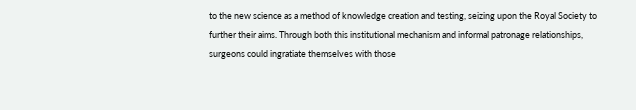to the new science as a method of knowledge creation and testing, seizing upon the Royal Society to further their aims. Through both this institutional mechanism and informal patronage relationships, surgeons could ingratiate themselves with those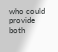who could provide both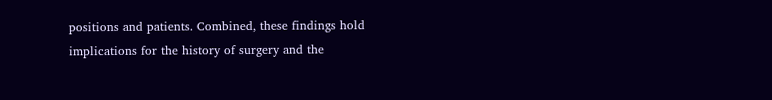positions and patients. Combined, these findings hold implications for the history of surgery and the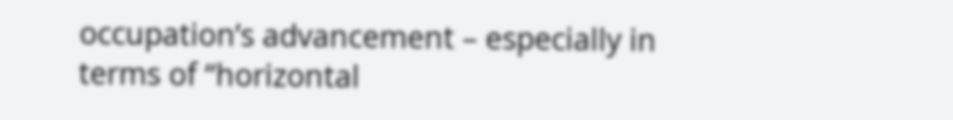occupation’s advancement – especially in terms of “horizontal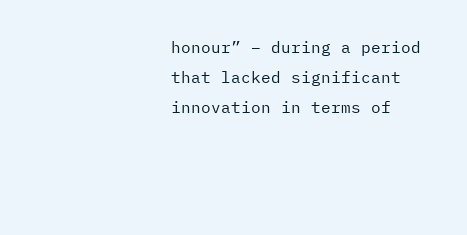honour” – during a period that lacked significant innovation in terms of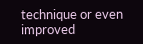technique or even improved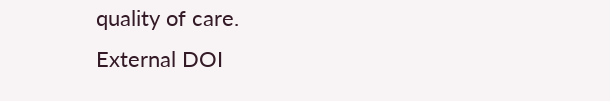quality of care.
External DOI